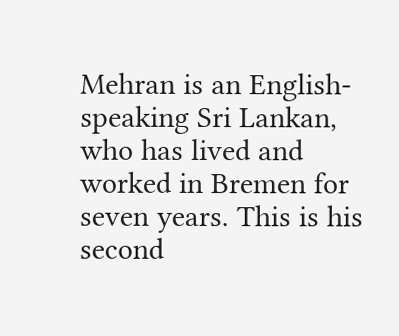Mehran is an English-speaking Sri Lankan, who has lived and worked in Bremen for seven years. This is his second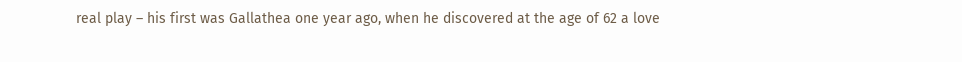real play – his first was Gallathea one year ago, when he discovered at the age of 62 a love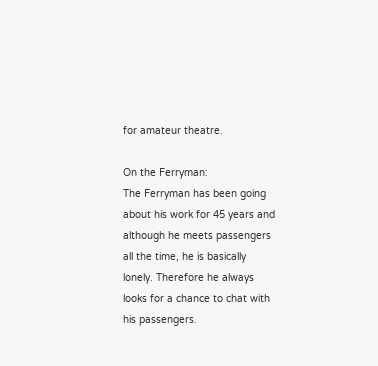for amateur theatre.

On the Ferryman:
The Ferryman has been going about his work for 45 years and although he meets passengers all the time, he is basically lonely. Therefore he always looks for a chance to chat with his passengers.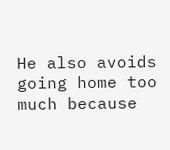He also avoids going home too much because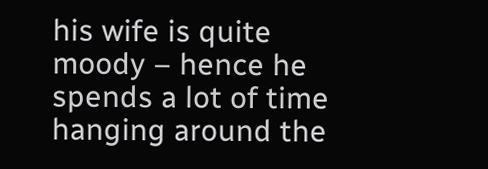his wife is quite moody – hence he spends a lot of time hanging around the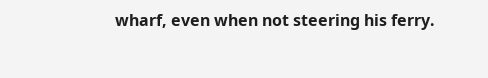wharf, even when not steering his ferry.